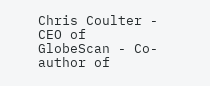Chris Coulter - CEO of GlobeScan - Co-author of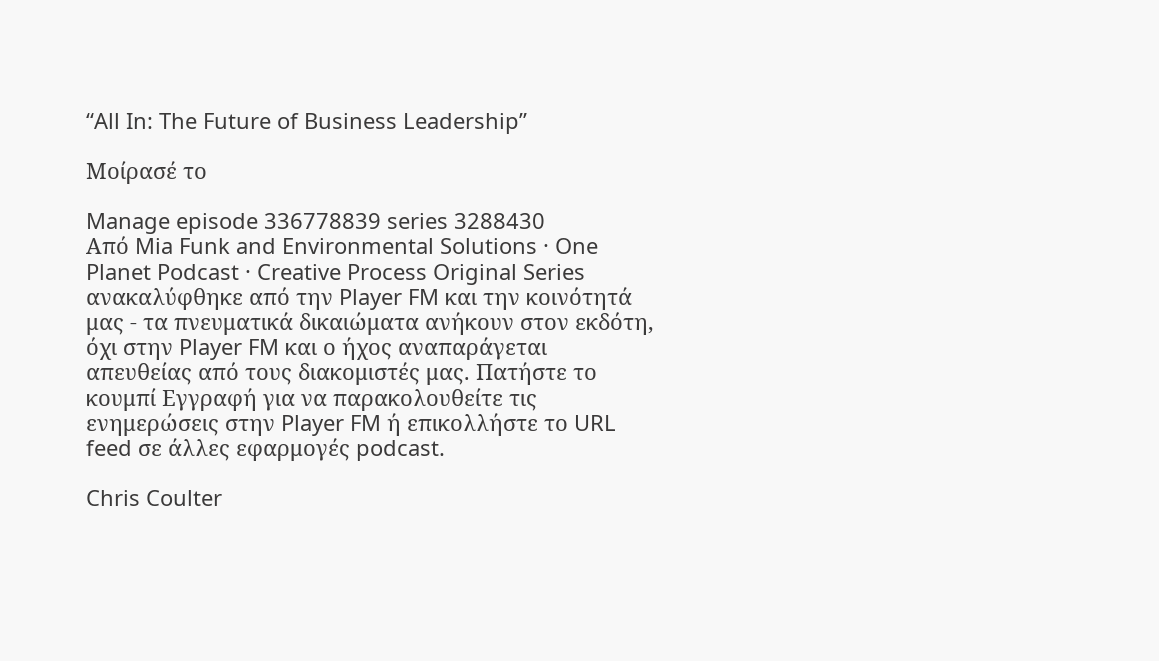“All In: The Future of Business Leadership”

Μοίρασέ το

Manage episode 336778839 series 3288430
Από Mia Funk and Environmental Solutions · One Planet Podcast · Creative Process Original Series ανακαλύφθηκε από την Player FM και την κοινότητά μας - τα πνευματικά δικαιώματα ανήκουν στον εκδότη, όχι στην Player FM και ο ήχος αναπαράγεται απευθείας από τους διακομιστές μας. Πατήστε το κουμπί Εγγραφή για να παρακολουθείτε τις ενημερώσεις στην Player FM ή επικολλήστε το URL feed σε άλλες εφαρμογές podcast.

Chris Coulter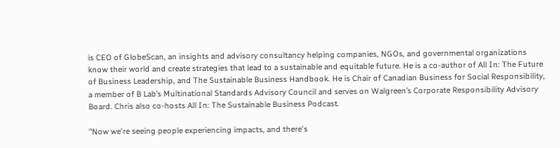is CEO of GlobeScan, an insights and advisory consultancy helping companies, NGOs, and governmental organizations know their world and create strategies that lead to a sustainable and equitable future. He is a co-author of All In: The Future of Business Leadership, and The Sustainable Business Handbook. He is Chair of Canadian Business for Social Responsibility, a member of B Lab’s Multinational Standards Advisory Council and serves on Walgreen’s Corporate Responsibility Advisory Board. Chris also co-hosts All In: The Sustainable Business Podcast.

"Now we're seeing people experiencing impacts, and there's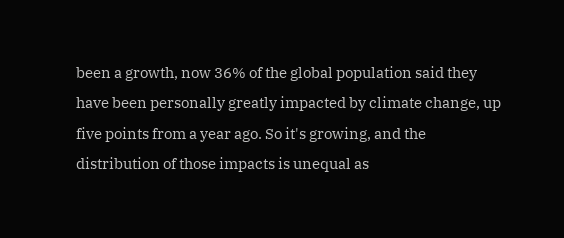been a growth, now 36% of the global population said they have been personally greatly impacted by climate change, up five points from a year ago. So it's growing, and the distribution of those impacts is unequal as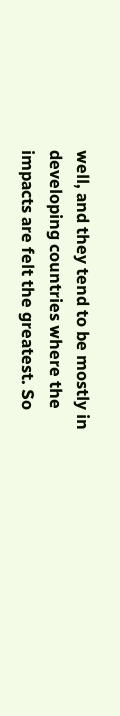well, and they tend to be mostly in developing countries where the impacts are felt the greatest. So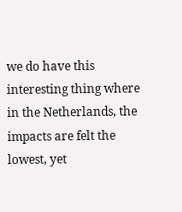we do have this interesting thing where in the Netherlands, the impacts are felt the lowest, yet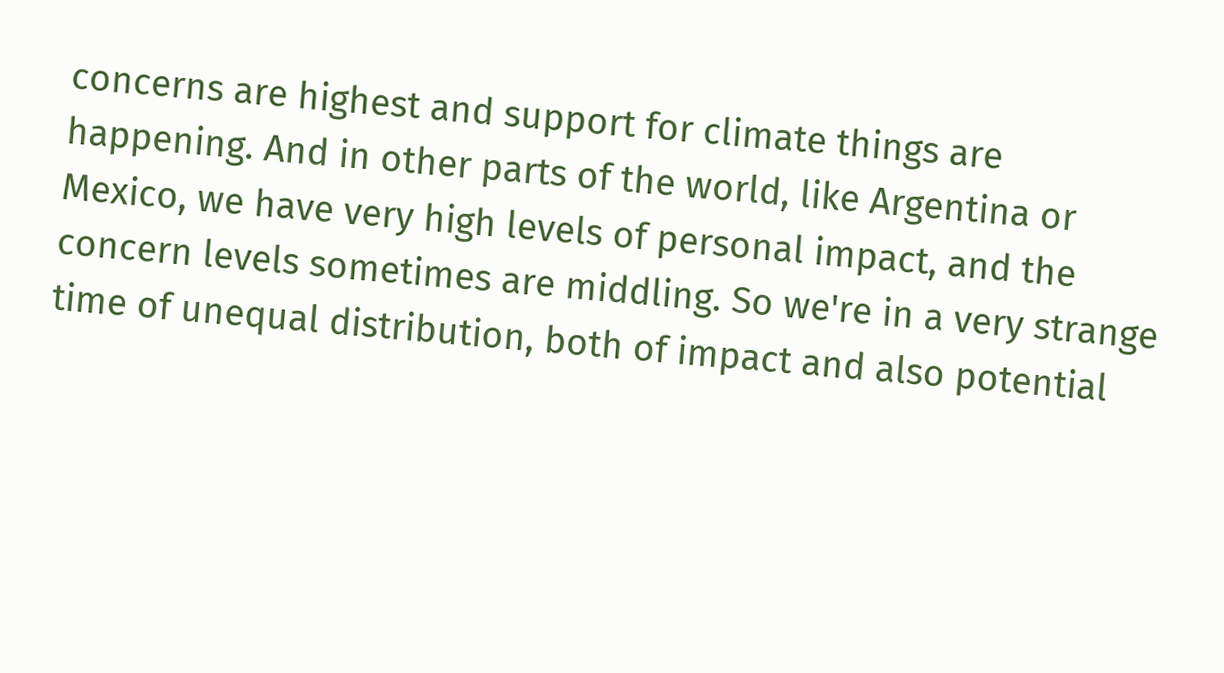concerns are highest and support for climate things are happening. And in other parts of the world, like Argentina or Mexico, we have very high levels of personal impact, and the concern levels sometimes are middling. So we're in a very strange time of unequal distribution, both of impact and also potential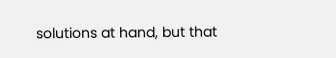solutions at hand, but that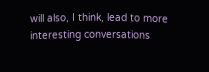will also, I think, lead to more interesting conversations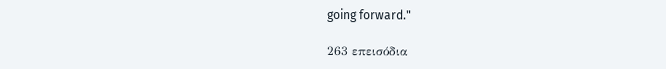going forward."

263 επεισόδια